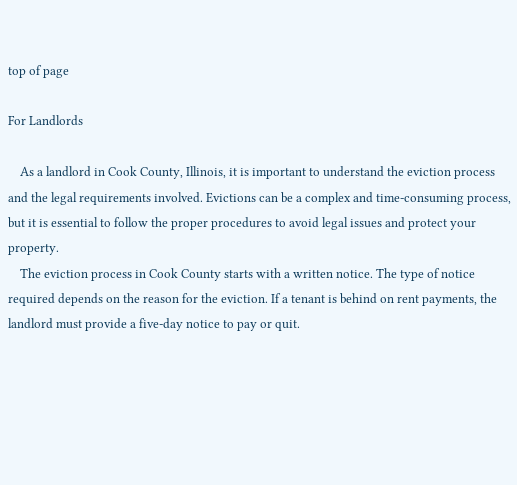top of page

For Landlords

    As a landlord in Cook County, Illinois, it is important to understand the eviction process and the legal requirements involved. Evictions can be a complex and time-consuming process, but it is essential to follow the proper procedures to avoid legal issues and protect your property.
    The eviction process in Cook County starts with a written notice. The type of notice required depends on the reason for the eviction. If a tenant is behind on rent payments, the landlord must provide a five-day notice to pay or quit.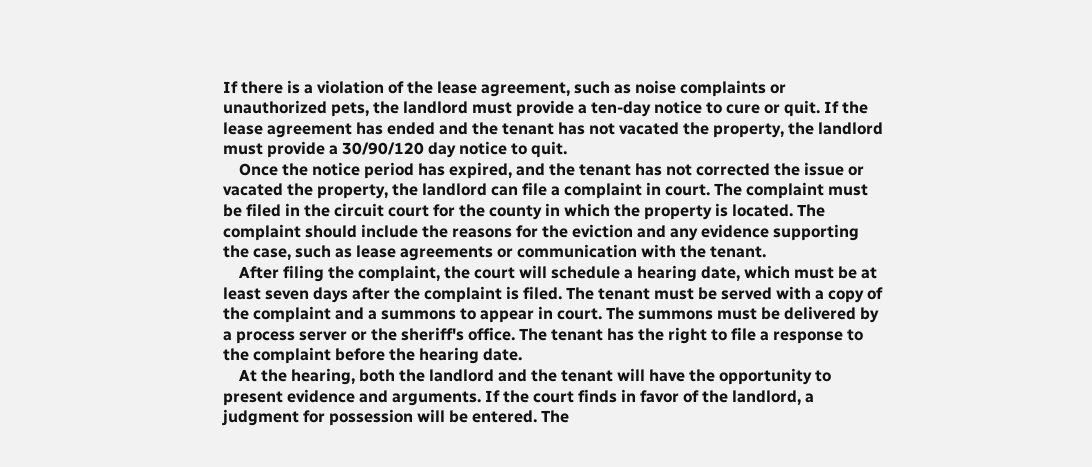If there is a violation of the lease agreement, such as noise complaints or unauthorized pets, the landlord must provide a ten-day notice to cure or quit. If the lease agreement has ended and the tenant has not vacated the property, the landlord must provide a 30/90/120 day notice to quit.
    Once the notice period has expired, and the tenant has not corrected the issue or vacated the property, the landlord can file a complaint in court. The complaint must be filed in the circuit court for the county in which the property is located. The complaint should include the reasons for the eviction and any evidence supporting the case, such as lease agreements or communication with the tenant.
    After filing the complaint, the court will schedule a hearing date, which must be at least seven days after the complaint is filed. The tenant must be served with a copy of the complaint and a summons to appear in court. The summons must be delivered by a process server or the sheriff's office. The tenant has the right to file a response to the complaint before the hearing date.
    At the hearing, both the landlord and the tenant will have the opportunity to present evidence and arguments. If the court finds in favor of the landlord, a judgment for possession will be entered. The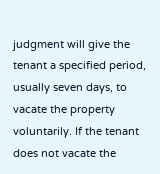judgment will give the tenant a specified period, usually seven days, to vacate the property voluntarily. If the tenant does not vacate the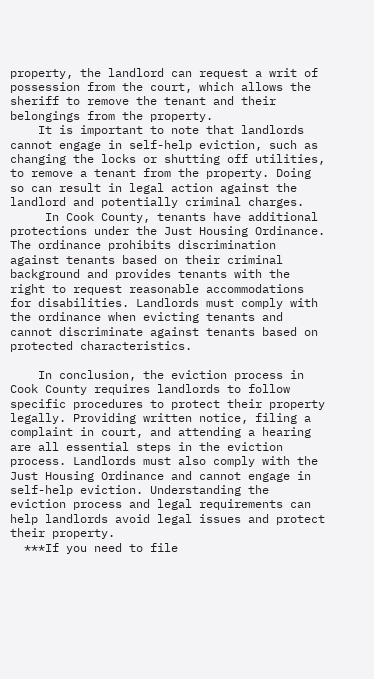property, the landlord can request a writ of possession from the court, which allows the sheriff to remove the tenant and their belongings from the property.
    It is important to note that landlords cannot engage in self-help eviction, such as changing the locks or shutting off utilities, to remove a tenant from the property. Doing so can result in legal action against the landlord and potentially criminal charges.
     In Cook County, tenants have additional protections under the Just Housing Ordinance. The ordinance prohibits discrimination against tenants based on their criminal background and provides tenants with the right to request reasonable accommodations for disabilities. Landlords must comply with the ordinance when evicting tenants and cannot discriminate against tenants based on protected characteristics.

    In conclusion, the eviction process in Cook County requires landlords to follow specific procedures to protect their property legally. Providing written notice, filing a complaint in court, and attending a hearing are all essential steps in the eviction process. Landlords must also comply with the Just Housing Ordinance and cannot engage in self-help eviction. Understanding the eviction process and legal requirements can help landlords avoid legal issues and protect their property.
  ***If you need to file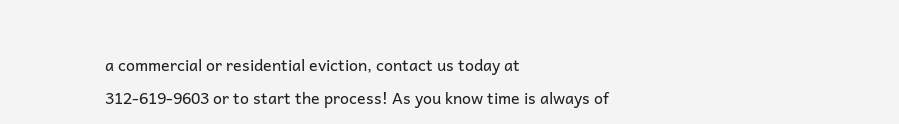a commercial or residential eviction, contact us today at 312-619-9603 or to start the process! As you know time is always of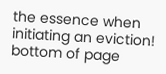the essence when initiating an eviction!
bottom of page